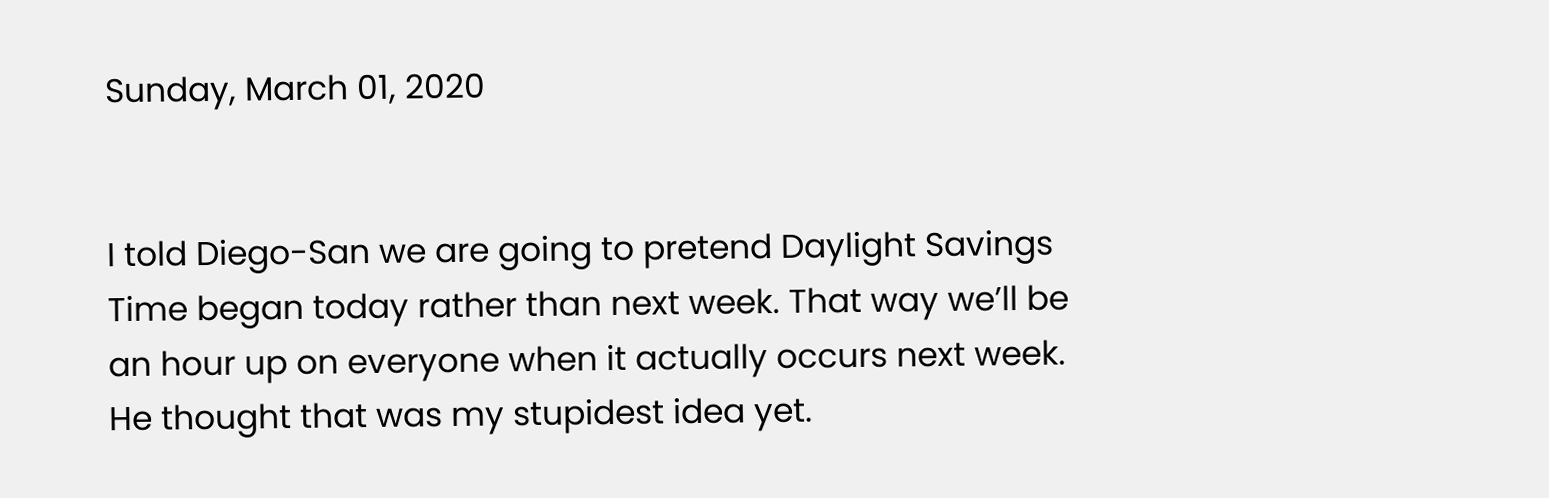Sunday, March 01, 2020


I told Diego-San we are going to pretend Daylight Savings Time began today rather than next week. That way we’ll be an hour up on everyone when it actually occurs next week. He thought that was my stupidest idea yet.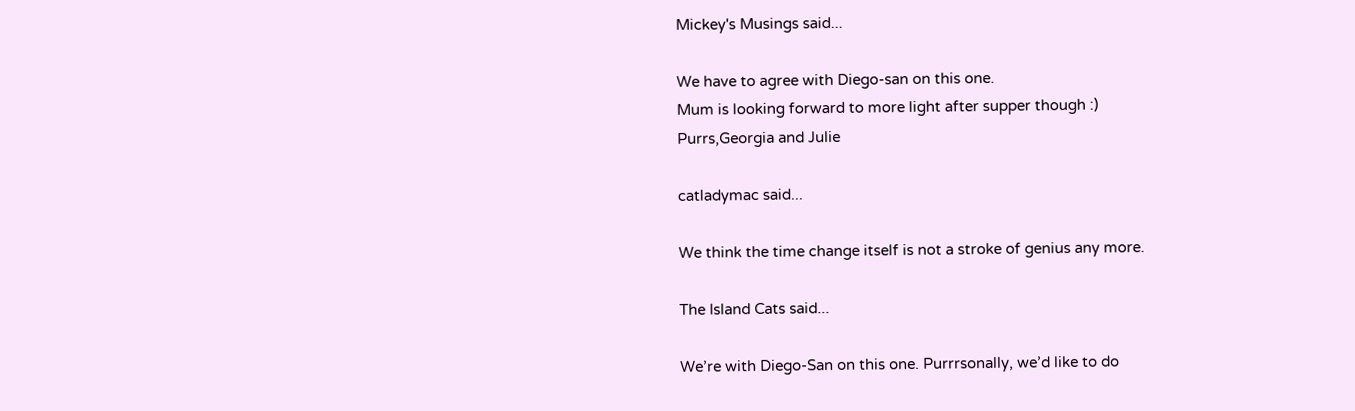Mickey's Musings said...

We have to agree with Diego-san on this one.
Mum is looking forward to more light after supper though :)
Purrs,Georgia and Julie

catladymac said...

We think the time change itself is not a stroke of genius any more.

The Island Cats said...

We’re with Diego-San on this one. Purrrsonally, we’d like to do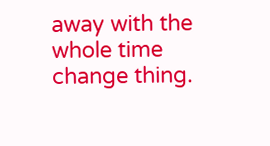away with the whole time change thing.